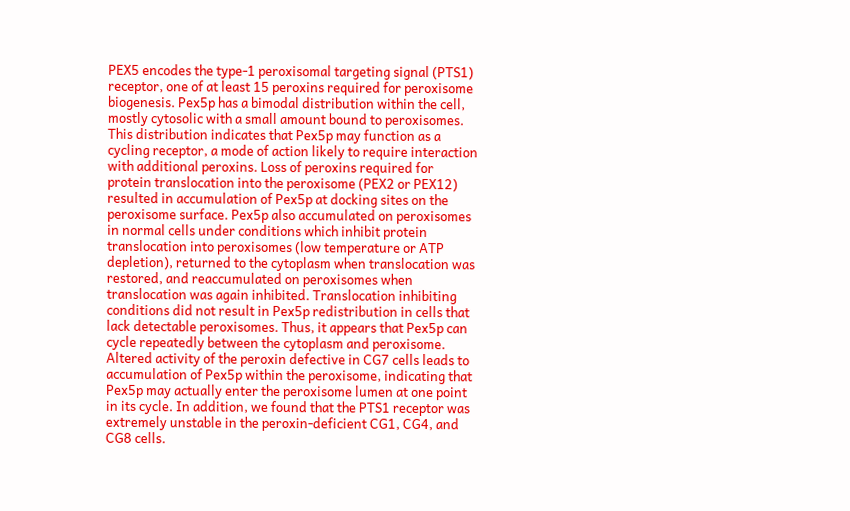PEX5 encodes the type-1 peroxisomal targeting signal (PTS1) receptor, one of at least 15 peroxins required for peroxisome biogenesis. Pex5p has a bimodal distribution within the cell, mostly cytosolic with a small amount bound to peroxisomes. This distribution indicates that Pex5p may function as a cycling receptor, a mode of action likely to require interaction with additional peroxins. Loss of peroxins required for protein translocation into the peroxisome (PEX2 or PEX12) resulted in accumulation of Pex5p at docking sites on the peroxisome surface. Pex5p also accumulated on peroxisomes in normal cells under conditions which inhibit protein translocation into peroxisomes (low temperature or ATP depletion), returned to the cytoplasm when translocation was restored, and reaccumulated on peroxisomes when translocation was again inhibited. Translocation inhibiting conditions did not result in Pex5p redistribution in cells that lack detectable peroxisomes. Thus, it appears that Pex5p can cycle repeatedly between the cytoplasm and peroxisome. Altered activity of the peroxin defective in CG7 cells leads to accumulation of Pex5p within the peroxisome, indicating that Pex5p may actually enter the peroxisome lumen at one point in its cycle. In addition, we found that the PTS1 receptor was extremely unstable in the peroxin-deficient CG1, CG4, and CG8 cells.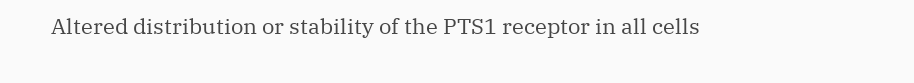Altered distribution or stability of the PTS1 receptor in all cells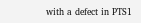with a defect in PTS1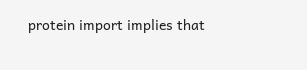protein import implies that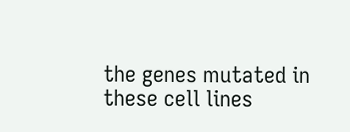the genes mutated in these cell lines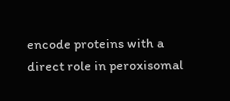encode proteins with a direct role in peroxisomal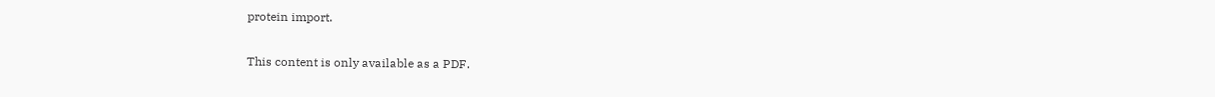protein import.

This content is only available as a PDF.